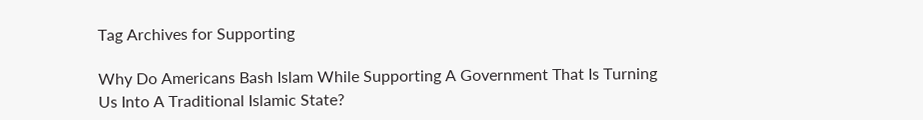Tag Archives for Supporting

Why Do Americans Bash Islam While Supporting A Government That Is Turning Us Into A Traditional Islamic State?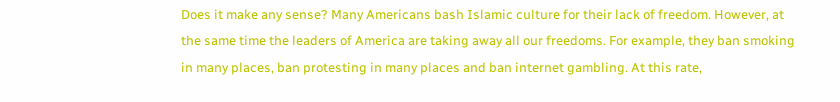Does it make any sense? Many Americans bash Islamic culture for their lack of freedom. However, at the same time the leaders of America are taking away all our freedoms. For example, they ban smoking in many places, ban protesting in many places and ban internet gambling. At this rate,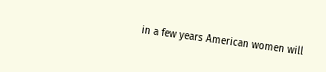in a few years American women will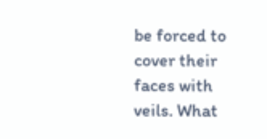be forced to cover their faces with veils. What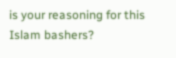is your reasoning for this Islam bashers?